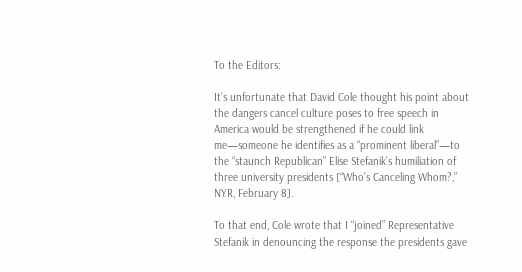To the Editors:

It’s unfortunate that David Cole thought his point about the dangers cancel culture poses to free speech in America would be strengthened if he could link me—someone he identifies as a “prominent liberal”—to the “staunch Republican” Elise Stefanik’s humiliation of three university presidents [“Who’s Canceling Whom?,” NYR, February 8].

To that end, Cole wrote that I “joined” Representative Stefanik in denouncing the response the presidents gave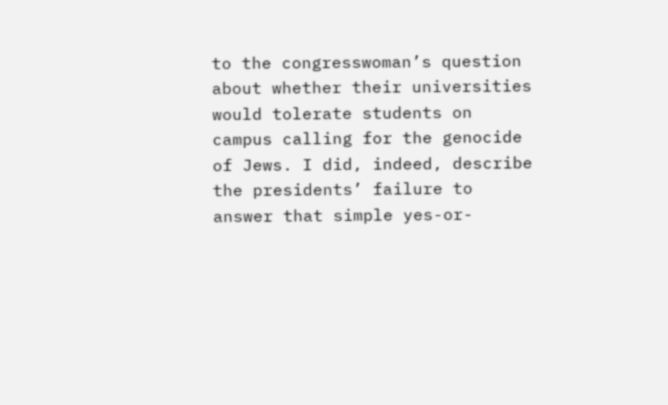to the congresswoman’s question about whether their universities would tolerate students on campus calling for the genocide of Jews. I did, indeed, describe the presidents’ failure to answer that simple yes-or-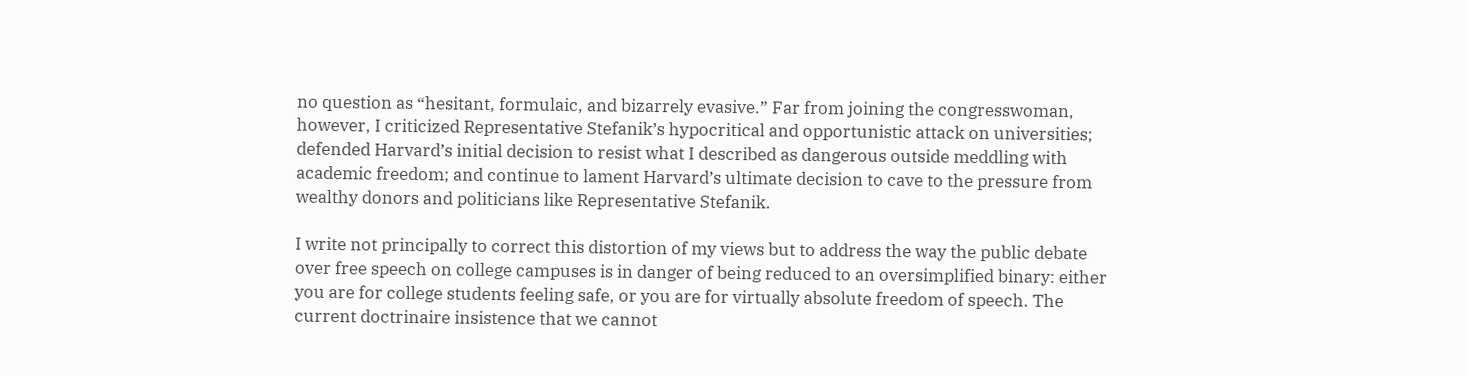no question as “hesitant, formulaic, and bizarrely evasive.” Far from joining the congresswoman, however, I criticized Representative Stefanik’s hypocritical and opportunistic attack on universities; defended Harvard’s initial decision to resist what I described as dangerous outside meddling with academic freedom; and continue to lament Harvard’s ultimate decision to cave to the pressure from wealthy donors and politicians like Representative Stefanik.

I write not principally to correct this distortion of my views but to address the way the public debate over free speech on college campuses is in danger of being reduced to an oversimplified binary: either you are for college students feeling safe, or you are for virtually absolute freedom of speech. The current doctrinaire insistence that we cannot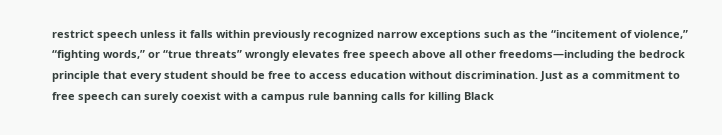restrict speech unless it falls within previously recognized narrow exceptions such as the “incitement of violence,” “fighting words,” or “true threats” wrongly elevates free speech above all other freedoms—including the bedrock principle that every student should be free to access education without discrimination. Just as a commitment to free speech can surely coexist with a campus rule banning calls for killing Black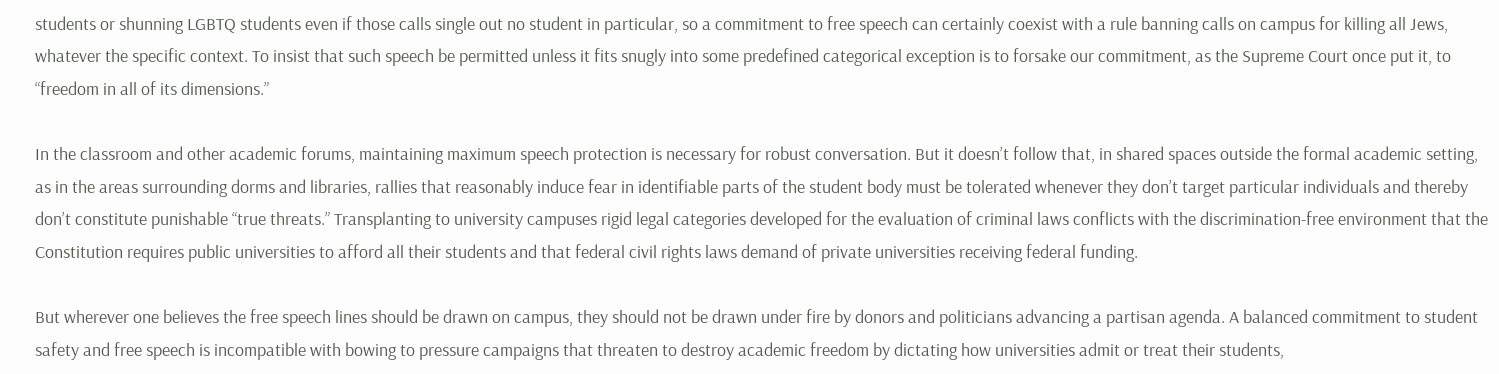students or shunning LGBTQ students even if those calls single out no student in particular, so a commitment to free speech can certainly coexist with a rule banning calls on campus for killing all Jews, whatever the specific context. To insist that such speech be permitted unless it fits snugly into some predefined categorical exception is to forsake our commitment, as the Supreme Court once put it, to “freedom in all of its dimensions.”

In the classroom and other academic forums, maintaining maximum speech protection is necessary for robust conversation. But it doesn’t follow that, in shared spaces outside the formal academic setting, as in the areas surrounding dorms and libraries, rallies that reasonably induce fear in identifiable parts of the student body must be tolerated whenever they don’t target particular individuals and thereby don’t constitute punishable “true threats.” Transplanting to university campuses rigid legal categories developed for the evaluation of criminal laws conflicts with the discrimination-free environment that the Constitution requires public universities to afford all their students and that federal civil rights laws demand of private universities receiving federal funding.

But wherever one believes the free speech lines should be drawn on campus, they should not be drawn under fire by donors and politicians advancing a partisan agenda. A balanced commitment to student safety and free speech is incompatible with bowing to pressure campaigns that threaten to destroy academic freedom by dictating how universities admit or treat their students,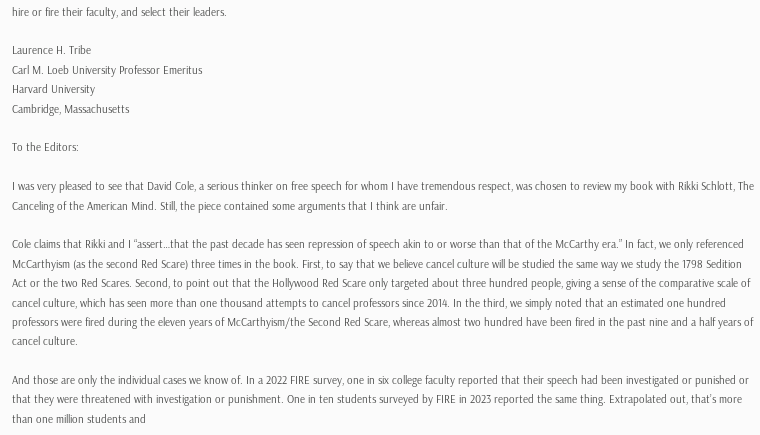hire or fire their faculty, and select their leaders.

Laurence H. Tribe
Carl M. Loeb University Professor Emeritus
Harvard University
Cambridge, Massachusetts

To the Editors:

I was very pleased to see that David Cole, a serious thinker on free speech for whom I have tremendous respect, was chosen to review my book with Rikki Schlott, The Canceling of the American Mind. Still, the piece contained some arguments that I think are unfair.

Cole claims that Rikki and I “assert…that the past decade has seen repression of speech akin to or worse than that of the McCarthy era.” In fact, we only referenced McCarthyism (as the second Red Scare) three times in the book. First, to say that we believe cancel culture will be studied the same way we study the 1798 Sedition Act or the two Red Scares. Second, to point out that the Hollywood Red Scare only targeted about three hundred people, giving a sense of the comparative scale of cancel culture, which has seen more than one thousand attempts to cancel professors since 2014. In the third, we simply noted that an estimated one hundred professors were fired during the eleven years of McCarthyism/the Second Red Scare, whereas almost two hundred have been fired in the past nine and a half years of cancel culture.

And those are only the individual cases we know of. In a 2022 FIRE survey, one in six college faculty reported that their speech had been investigated or punished or that they were threatened with investigation or punishment. One in ten students surveyed by FIRE in 2023 reported the same thing. Extrapolated out, that’s more than one million students and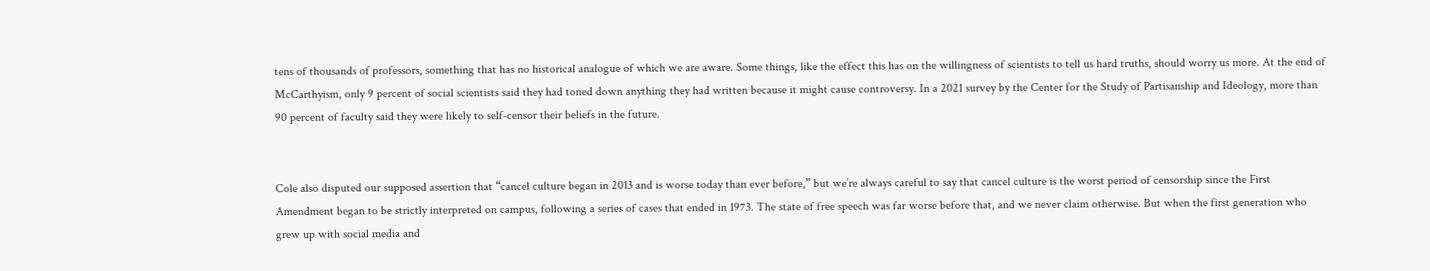tens of thousands of professors, something that has no historical analogue of which we are aware. Some things, like the effect this has on the willingness of scientists to tell us hard truths, should worry us more. At the end of McCarthyism, only 9 percent of social scientists said they had toned down anything they had written because it might cause controversy. In a 2021 survey by the Center for the Study of Partisanship and Ideology, more than 90 percent of faculty said they were likely to self-censor their beliefs in the future.


Cole also disputed our supposed assertion that “cancel culture began in 2013 and is worse today than ever before,” but we’re always careful to say that cancel culture is the worst period of censorship since the First Amendment began to be strictly interpreted on campus, following a series of cases that ended in 1973. The state of free speech was far worse before that, and we never claim otherwise. But when the first generation who grew up with social media and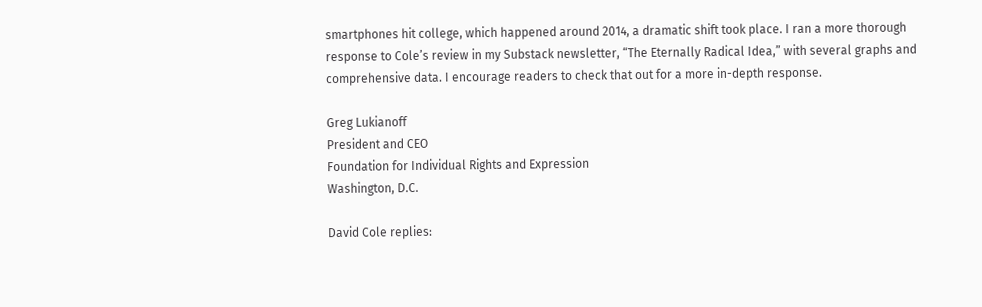smartphones hit college, which happened around 2014, a dramatic shift took place. I ran a more thorough response to Cole’s review in my Substack newsletter, “The Eternally Radical Idea,” with several graphs and comprehensive data. I encourage readers to check that out for a more in-depth response.

Greg Lukianoff
President and CEO
Foundation for Individual Rights and Expression
Washington, D.C.

David Cole replies: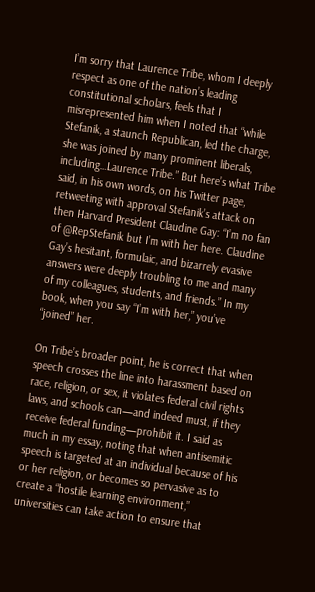I’m sorry that Laurence Tribe, whom I deeply respect as one of the nation’s leading constitutional scholars, feels that I misrepresented him when I noted that “while Stefanik, a staunch Republican, led the charge, she was joined by many prominent liberals, including…Laurence Tribe.” But here’s what Tribe said, in his own words, on his Twitter page, retweeting with approval Stefanik’s attack on then Harvard President Claudine Gay: “I’m no fan of @RepStefanik but I’m with her here. Claudine Gay’s hesitant, formulaic, and bizarrely evasive answers were deeply troubling to me and many of my colleagues, students, and friends.” In my book, when you say “I’m with her,” you’ve “joined” her.

On Tribe’s broader point, he is correct that when speech crosses the line into harassment based on race, religion, or sex, it violates federal civil rights laws, and schools can—and indeed must, if they receive federal funding—prohibit it. I said as much in my essay, noting that when antisemitic speech is targeted at an individual because of his or her religion, or becomes so pervasive as to create a “hostile learning environment,” universities can take action to ensure that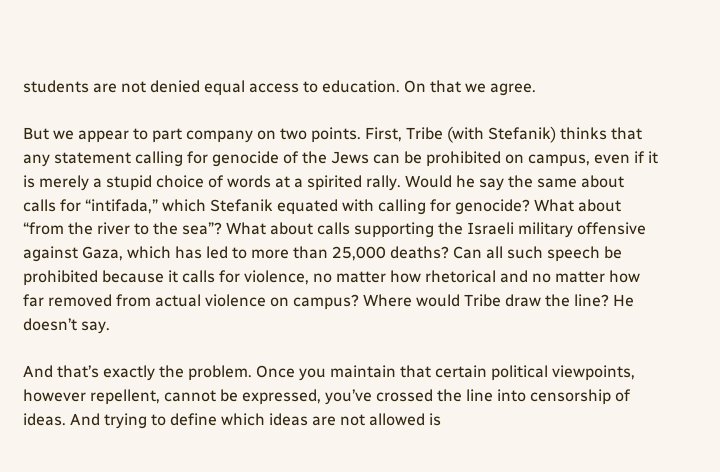students are not denied equal access to education. On that we agree.

But we appear to part company on two points. First, Tribe (with Stefanik) thinks that any statement calling for genocide of the Jews can be prohibited on campus, even if it is merely a stupid choice of words at a spirited rally. Would he say the same about calls for “intifada,” which Stefanik equated with calling for genocide? What about “from the river to the sea”? What about calls supporting the Israeli military offensive against Gaza, which has led to more than 25,000 deaths? Can all such speech be prohibited because it calls for violence, no matter how rhetorical and no matter how far removed from actual violence on campus? Where would Tribe draw the line? He doesn’t say.

And that’s exactly the problem. Once you maintain that certain political viewpoints, however repellent, cannot be expressed, you’ve crossed the line into censorship of ideas. And trying to define which ideas are not allowed is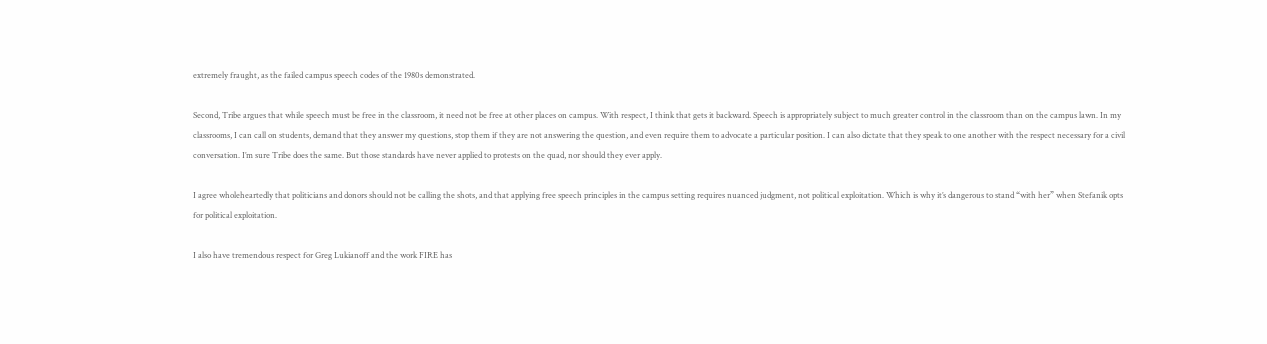extremely fraught, as the failed campus speech codes of the 1980s demonstrated.

Second, Tribe argues that while speech must be free in the classroom, it need not be free at other places on campus. With respect, I think that gets it backward. Speech is appropriately subject to much greater control in the classroom than on the campus lawn. In my classrooms, I can call on students, demand that they answer my questions, stop them if they are not answering the question, and even require them to advocate a particular position. I can also dictate that they speak to one another with the respect necessary for a civil conversation. I’m sure Tribe does the same. But those standards have never applied to protests on the quad, nor should they ever apply.

I agree wholeheartedly that politicians and donors should not be calling the shots, and that applying free speech principles in the campus setting requires nuanced judgment, not political exploitation. Which is why it’s dangerous to stand “with her” when Stefanik opts for political exploitation.

I also have tremendous respect for Greg Lukianoff and the work FIRE has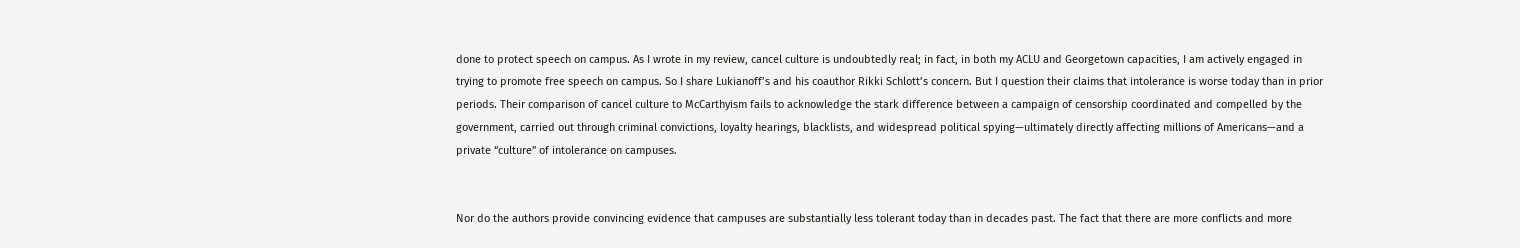done to protect speech on campus. As I wrote in my review, cancel culture is undoubtedly real; in fact, in both my ACLU and Georgetown capacities, I am actively engaged in trying to promote free speech on campus. So I share Lukianoff’s and his coauthor Rikki Schlott’s concern. But I question their claims that intolerance is worse today than in prior periods. Their comparison of cancel culture to McCarthyism fails to acknowledge the stark difference between a campaign of censorship coordinated and compelled by the government, carried out through criminal convictions, loyalty hearings, blacklists, and widespread political spying—ultimately directly affecting millions of Americans—and a private “culture” of intolerance on campuses.


Nor do the authors provide convincing evidence that campuses are substantially less tolerant today than in decades past. The fact that there are more conflicts and more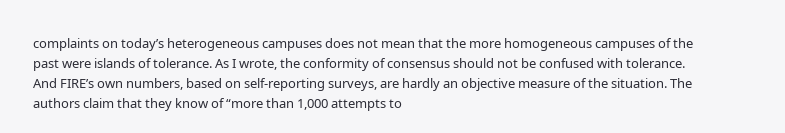complaints on today’s heterogeneous campuses does not mean that the more homogeneous campuses of the past were islands of tolerance. As I wrote, the conformity of consensus should not be confused with tolerance. And FIRE’s own numbers, based on self-reporting surveys, are hardly an objective measure of the situation. The authors claim that they know of “more than 1,000 attempts to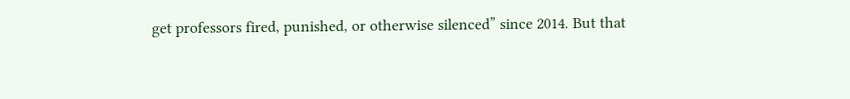get professors fired, punished, or otherwise silenced” since 2014. But that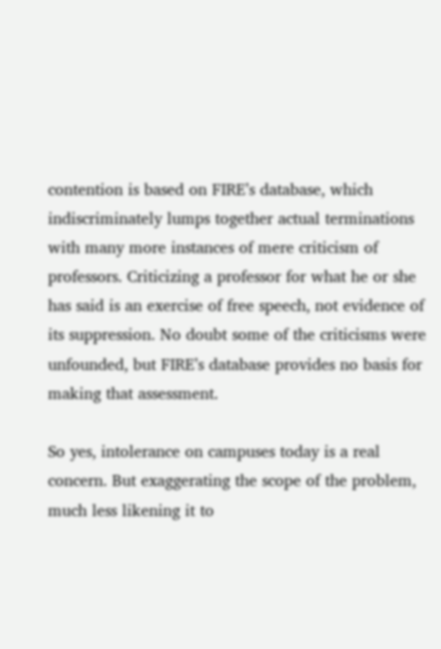contention is based on FIRE’s database, which indiscriminately lumps together actual terminations with many more instances of mere criticism of professors. Criticizing a professor for what he or she has said is an exercise of free speech, not evidence of its suppression. No doubt some of the criticisms were unfounded, but FIRE’s database provides no basis for making that assessment.

So yes, intolerance on campuses today is a real concern. But exaggerating the scope of the problem, much less likening it to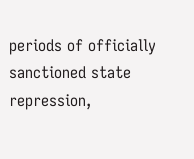periods of officially sanctioned state repression,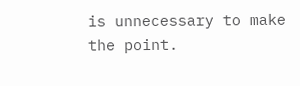is unnecessary to make the point.